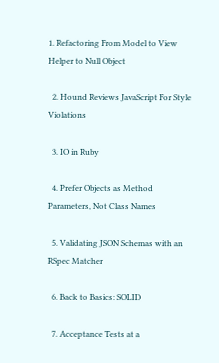1. Refactoring From Model to View Helper to Null Object

  2. Hound Reviews JavaScript For Style Violations

  3. IO in Ruby

  4. Prefer Objects as Method Parameters, Not Class Names

  5. Validating JSON Schemas with an RSpec Matcher

  6. Back to Basics: SOLID

  7. Acceptance Tests at a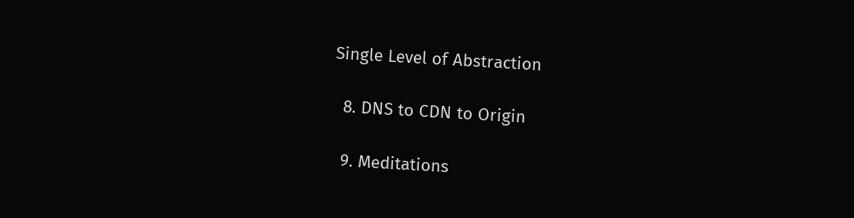Single Level of Abstraction

  8. DNS to CDN to Origin

  9. Meditations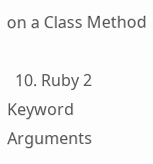on a Class Method

  10. Ruby 2 Keyword Arguments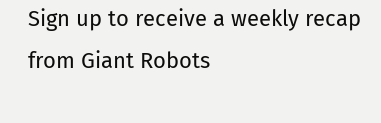Sign up to receive a weekly recap from Giant Robots